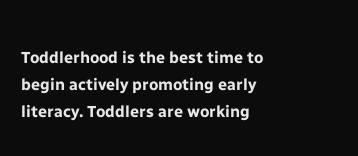Toddlerhood is the best time to begin actively promoting early literacy. Toddlers are working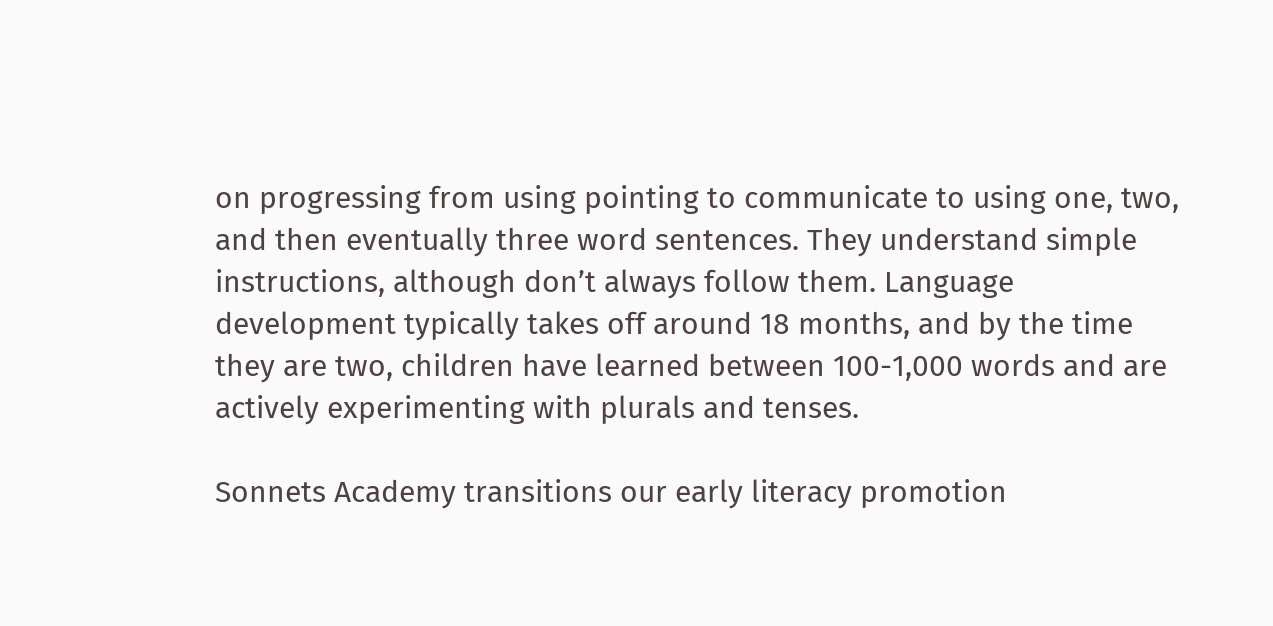on progressing from using pointing to communicate to using one, two, and then eventually three word sentences. They understand simple instructions, although don’t always follow them. Language development typically takes off around 18 months, and by the time they are two, children have learned between 100-1,000 words and are actively experimenting with plurals and tenses.

Sonnets Academy transitions our early literacy promotion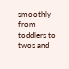smoothly from toddlers to twos and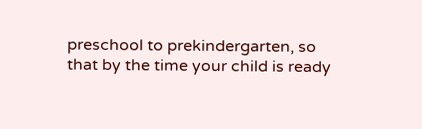preschool to prekindergarten, so that by the time your child is ready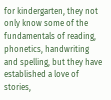for kindergarten, they not only know some of the fundamentals of reading, phonetics, handwriting and spelling, but they have established a love of stories,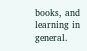books, and learning in general.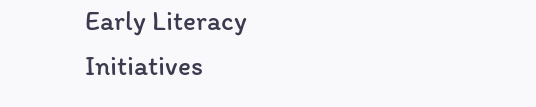Early Literacy Initiatives